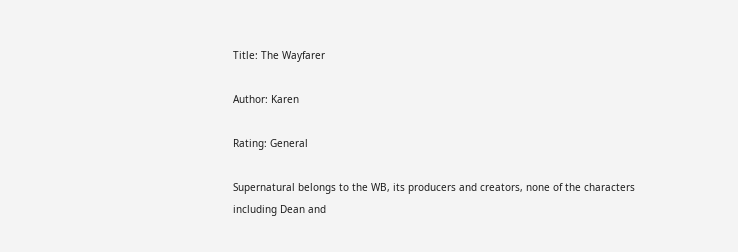Title: The Wayfarer

Author: Karen

Rating: General

Supernatural belongs to the WB, its producers and creators, none of the characters including Dean and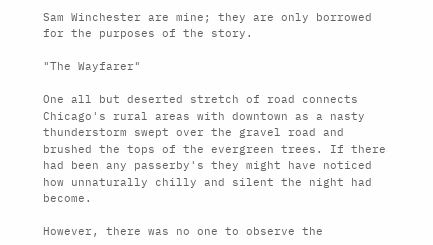Sam Winchester are mine; they are only borrowed for the purposes of the story.

"The Wayfarer"

One all but deserted stretch of road connects Chicago's rural areas with downtown as a nasty thunderstorm swept over the gravel road and brushed the tops of the evergreen trees. If there had been any passerby's they might have noticed how unnaturally chilly and silent the night had become.

However, there was no one to observe the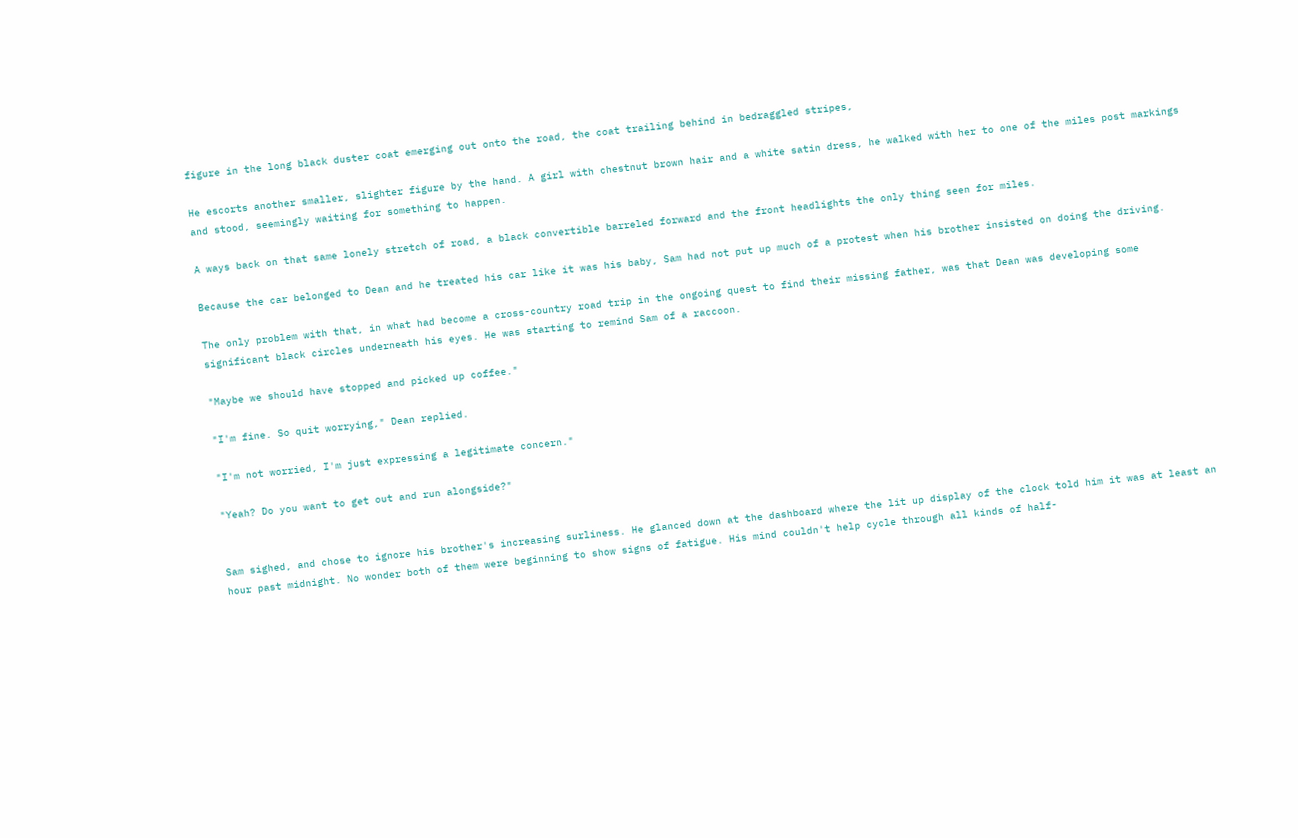figure in the long black duster coat emerging out onto the road, the coat trailing behind in bedraggled stripes,

He escorts another smaller, slighter figure by the hand. A girl with chestnut brown hair and a white satin dress, he walked with her to one of the miles post markings and stood, seemingly waiting for something to happen.

A ways back on that same lonely stretch of road, a black convertible barreled forward and the front headlights the only thing seen for miles.

Because the car belonged to Dean and he treated his car like it was his baby, Sam had not put up much of a protest when his brother insisted on doing the driving.

The only problem with that, in what had become a cross-country road trip in the ongoing quest to find their missing father, was that Dean was developing some significant black circles underneath his eyes. He was starting to remind Sam of a raccoon.

"Maybe we should have stopped and picked up coffee."

"I'm fine. So quit worrying," Dean replied.

"I'm not worried, I'm just expressing a legitimate concern."

"Yeah? Do you want to get out and run alongside?"


Sam sighed, and chose to ignore his brother's increasing surliness. He glanced down at the dashboard where the lit up display of the clock told him it was at least an hour past midnight. No wonder both of them were beginning to show signs of fatigue. His mind couldn't help cycle through all kinds of half-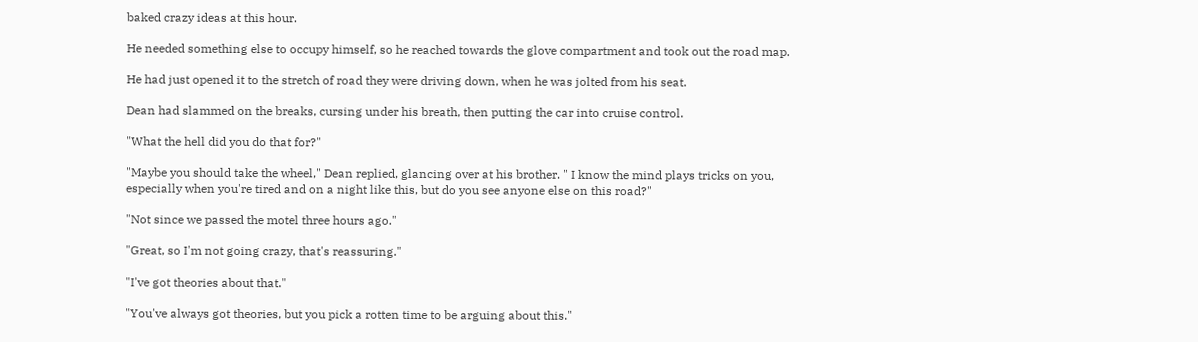baked crazy ideas at this hour.

He needed something else to occupy himself, so he reached towards the glove compartment and took out the road map.

He had just opened it to the stretch of road they were driving down, when he was jolted from his seat.

Dean had slammed on the breaks, cursing under his breath, then putting the car into cruise control.

"What the hell did you do that for?"

"Maybe you should take the wheel," Dean replied, glancing over at his brother. " I know the mind plays tricks on you, especially when you're tired and on a night like this, but do you see anyone else on this road?"

"Not since we passed the motel three hours ago."

"Great, so I'm not going crazy, that's reassuring."

"I've got theories about that."

"You've always got theories, but you pick a rotten time to be arguing about this."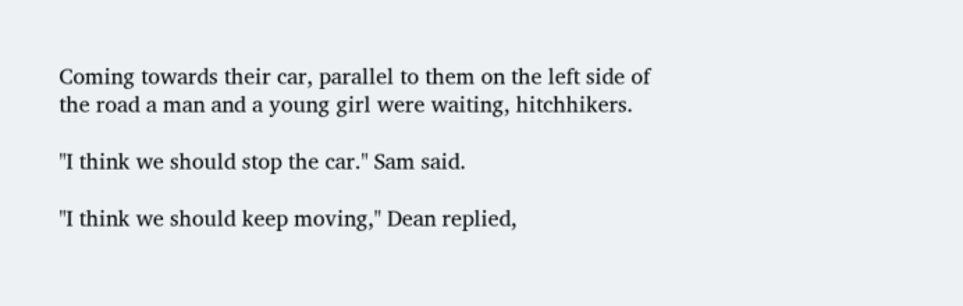Coming towards their car, parallel to them on the left side of the road a man and a young girl were waiting, hitchhikers.

"I think we should stop the car." Sam said.

"I think we should keep moving," Dean replied,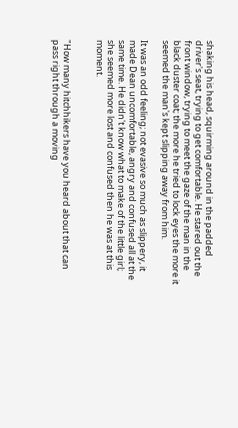shaking his head, squirming around in the padded driver's seat, trying to get comfortable. He stared out the front window, trying to meet the gaze of the man in the black duster coat; the more he tried to lock eyes the more it seemed the man's kept slipping away from him.

It was an odd feeling; not evasive so much as slippery, it made Dean uncomfortable, angry and confused all at the same time. He didn't know what to make of the little girl; she seemed more lost and confused then he was at this moment.


"How many hitchhikers have you heard about that can pass right through a moving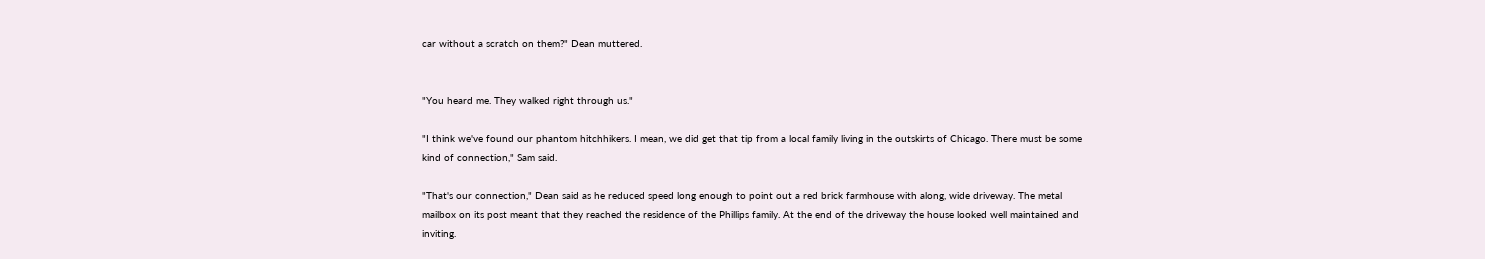car without a scratch on them?" Dean muttered.


"You heard me. They walked right through us."

"I think we've found our phantom hitchhikers. I mean, we did get that tip from a local family living in the outskirts of Chicago. There must be some kind of connection," Sam said.

"That's our connection," Dean said as he reduced speed long enough to point out a red brick farmhouse with along, wide driveway. The metal mailbox on its post meant that they reached the residence of the Phillips family. At the end of the driveway the house looked well maintained and inviting.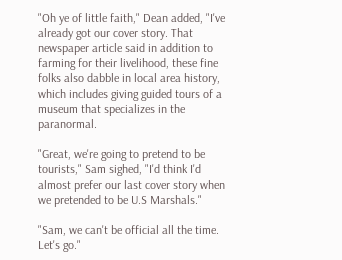"Oh ye of little faith," Dean added, "I've already got our cover story. That newspaper article said in addition to farming for their livelihood, these fine folks also dabble in local area history, which includes giving guided tours of a museum that specializes in the paranormal.

"Great, we're going to pretend to be tourists," Sam sighed, "I'd think I'd almost prefer our last cover story when we pretended to be U.S Marshals."

"Sam, we can't be official all the time. Let's go."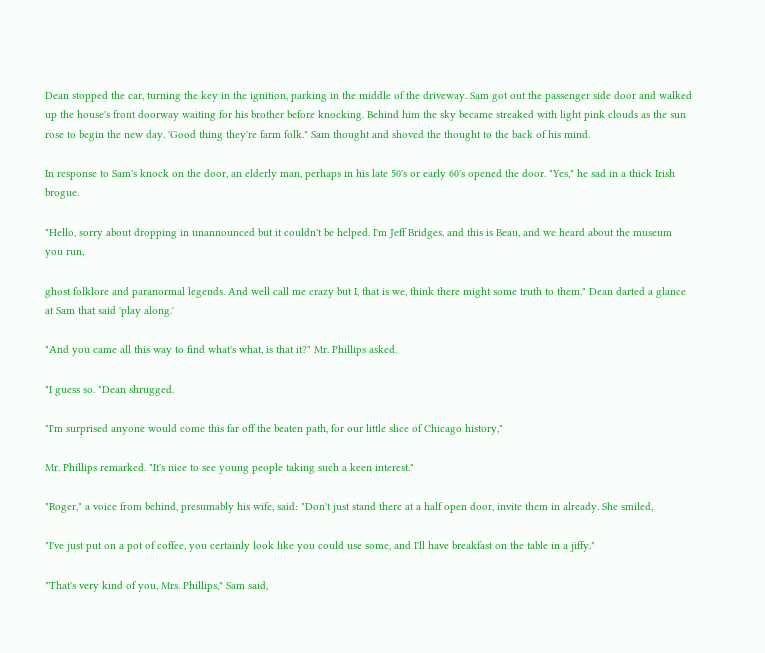Dean stopped the car, turning the key in the ignition, parking in the middle of the driveway. Sam got out the passenger side door and walked up the house's front doorway waiting for his brother before knocking. Behind him the sky became streaked with light pink clouds as the sun rose to begin the new day. 'Good thing they're farm folk." Sam thought and shoved the thought to the back of his mind.

In response to Sam's knock on the door, an elderly man, perhaps in his late 50's or early 60's opened the door. "Yes," he sad in a thick Irish brogue.

"Hello, sorry about dropping in unannounced but it couldn't be helped. I'm Jeff Bridges, and this is Beau, and we heard about the museum you run,

ghost folklore and paranormal legends. And well call me crazy but I, that is we, think there might some truth to them." Dean darted a glance at Sam that said 'play along.'

"And you came all this way to find what's what, is that it?" Mr. Phillips asked.

"I guess so. "Dean shrugged.

"I'm surprised anyone would come this far off the beaten path, for our little slice of Chicago history,"

Mr. Phillips remarked. "It's nice to see young people taking such a keen interest."

"Roger," a voice from behind, presumably his wife, said: "Don't just stand there at a half open door, invite them in already. She smiled,

"I've just put on a pot of coffee, you certainly look like you could use some, and I'll have breakfast on the table in a jiffy."

"That's very kind of you, Mrs. Phillips," Sam said,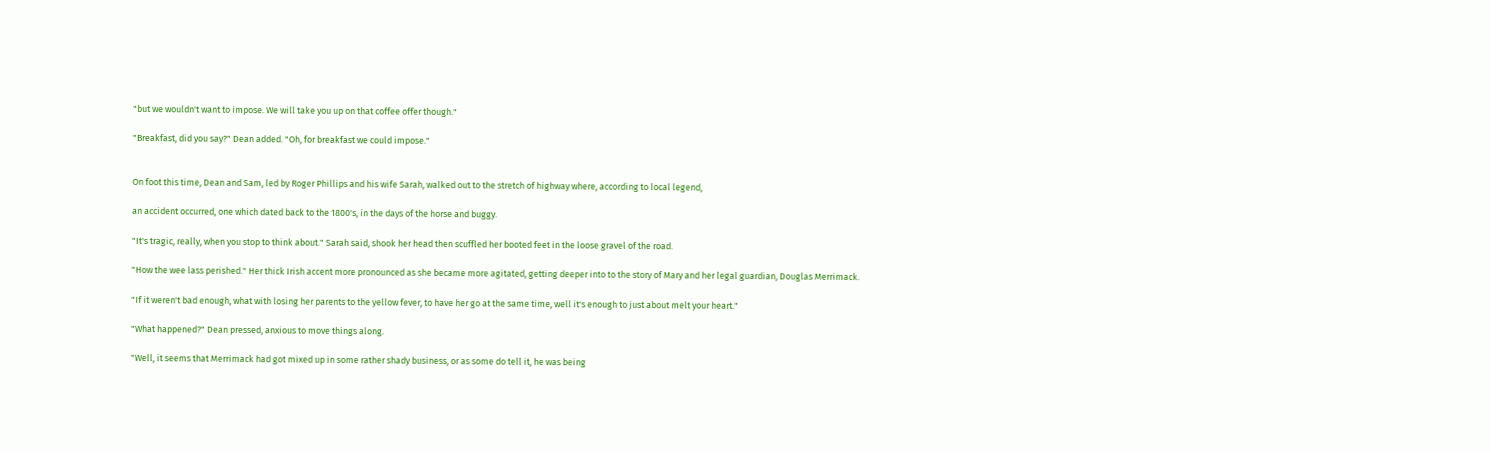"but we wouldn't want to impose. We will take you up on that coffee offer though."

"Breakfast, did you say?" Dean added. "Oh, for breakfast we could impose."


On foot this time, Dean and Sam, led by Roger Phillips and his wife Sarah, walked out to the stretch of highway where, according to local legend,

an accident occurred, one which dated back to the 1800's, in the days of the horse and buggy.

"It's tragic, really, when you stop to think about." Sarah said, shook her head then scuffled her booted feet in the loose gravel of the road.

"How the wee lass perished." Her thick Irish accent more pronounced as she became more agitated, getting deeper into to the story of Mary and her legal guardian, Douglas Merrimack.

"If it weren't bad enough, what with losing her parents to the yellow fever, to have her go at the same time, well it's enough to just about melt your heart."

"What happened?" Dean pressed, anxious to move things along.

"Well, it seems that Merrimack had got mixed up in some rather shady business, or as some do tell it, he was being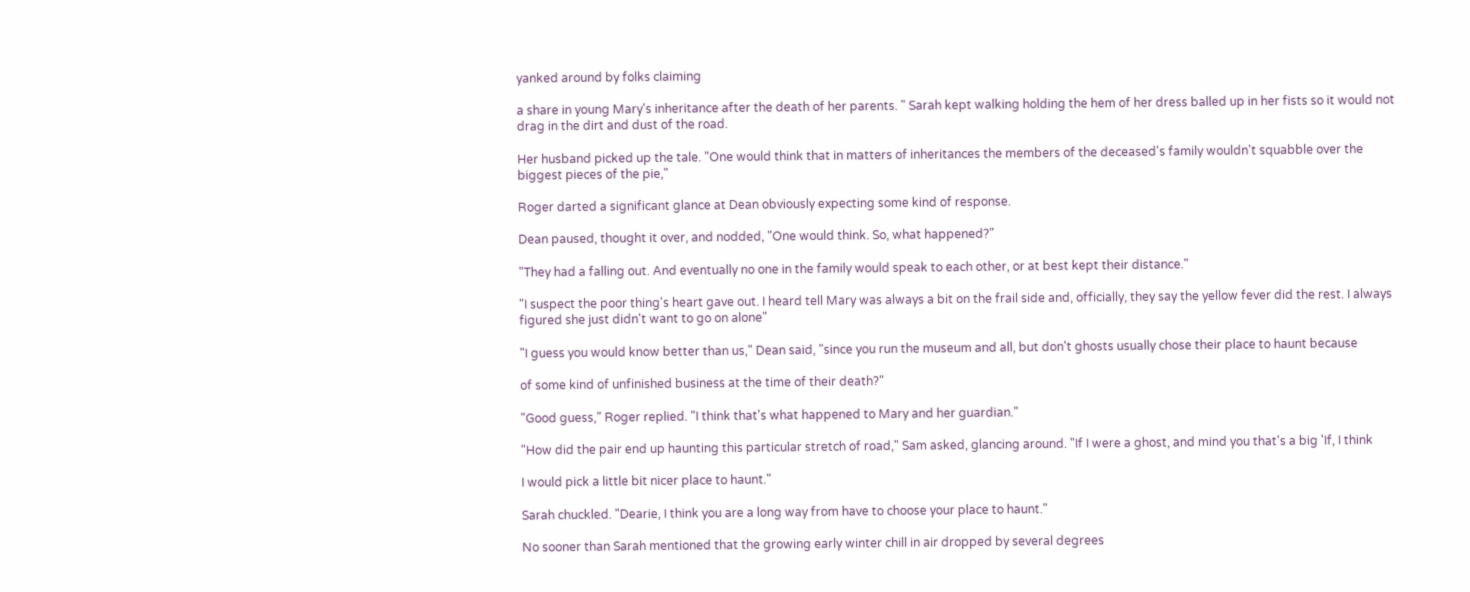yanked around by folks claiming

a share in young Mary's inheritance after the death of her parents. " Sarah kept walking holding the hem of her dress balled up in her fists so it would not drag in the dirt and dust of the road.

Her husband picked up the tale. "One would think that in matters of inheritances the members of the deceased's family wouldn't squabble over the biggest pieces of the pie,"

Roger darted a significant glance at Dean obviously expecting some kind of response.

Dean paused, thought it over, and nodded, "One would think. So, what happened?"

"They had a falling out. And eventually no one in the family would speak to each other, or at best kept their distance."

"I suspect the poor thing's heart gave out. I heard tell Mary was always a bit on the frail side and, officially, they say the yellow fever did the rest. I always figured she just didn't want to go on alone"

"I guess you would know better than us," Dean said, "since you run the museum and all, but don't ghosts usually chose their place to haunt because

of some kind of unfinished business at the time of their death?"

"Good guess," Roger replied. "I think that's what happened to Mary and her guardian."

"How did the pair end up haunting this particular stretch of road," Sam asked, glancing around. "If I were a ghost, and mind you that's a big 'If, I think

I would pick a little bit nicer place to haunt."

Sarah chuckled. "Dearie, I think you are a long way from have to choose your place to haunt."

No sooner than Sarah mentioned that the growing early winter chill in air dropped by several degrees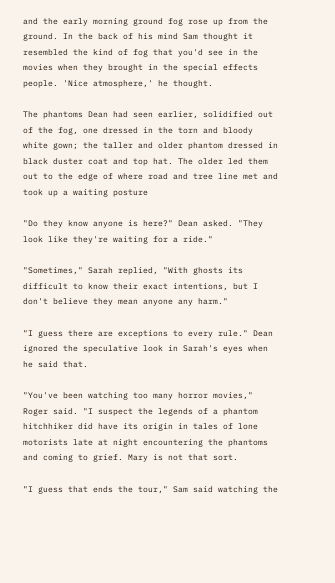and the early morning ground fog rose up from the ground. In the back of his mind Sam thought it resembled the kind of fog that you'd see in the movies when they brought in the special effects people. 'Nice atmosphere,' he thought.

The phantoms Dean had seen earlier, solidified out of the fog, one dressed in the torn and bloody white gown; the taller and older phantom dressed in black duster coat and top hat. The older led them out to the edge of where road and tree line met and took up a waiting posture

"Do they know anyone is here?" Dean asked. "They look like they're waiting for a ride."

"Sometimes," Sarah replied, "With ghosts its difficult to know their exact intentions, but I don't believe they mean anyone any harm."

"I guess there are exceptions to every rule." Dean ignored the speculative look in Sarah's eyes when he said that.

"You've been watching too many horror movies," Roger said. "I suspect the legends of a phantom hitchhiker did have its origin in tales of lone motorists late at night encountering the phantoms and coming to grief. Mary is not that sort.

"I guess that ends the tour," Sam said watching the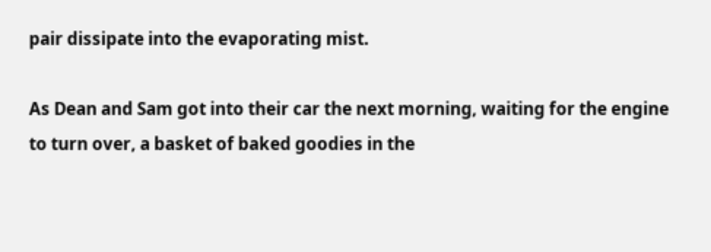pair dissipate into the evaporating mist.

As Dean and Sam got into their car the next morning, waiting for the engine to turn over, a basket of baked goodies in the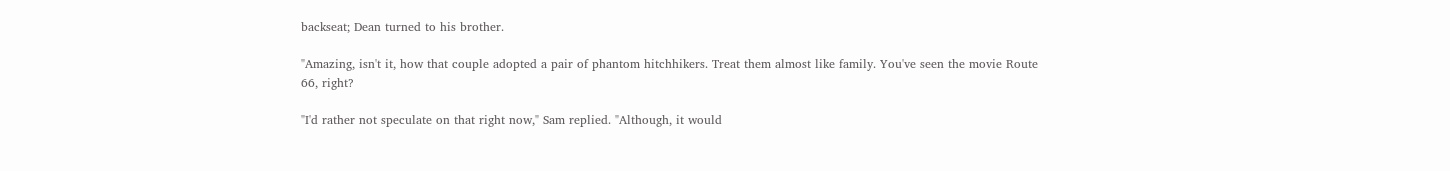backseat; Dean turned to his brother.

"Amazing, isn't it, how that couple adopted a pair of phantom hitchhikers. Treat them almost like family. You've seen the movie Route 66, right?

"I'd rather not speculate on that right now," Sam replied. "Although, it would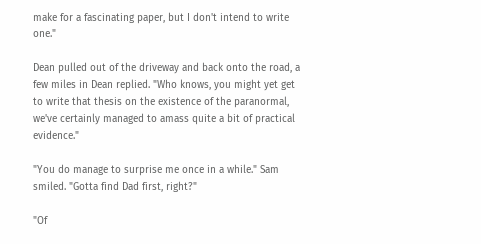make for a fascinating paper, but I don't intend to write one."

Dean pulled out of the driveway and back onto the road, a few miles in Dean replied. "Who knows, you might yet get to write that thesis on the existence of the paranormal, we've certainly managed to amass quite a bit of practical evidence."

"You do manage to surprise me once in a while." Sam smiled. "Gotta find Dad first, right?"

"Of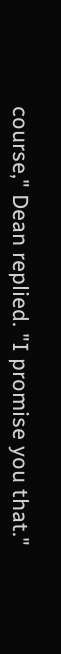course," Dean replied. "I promise you that."